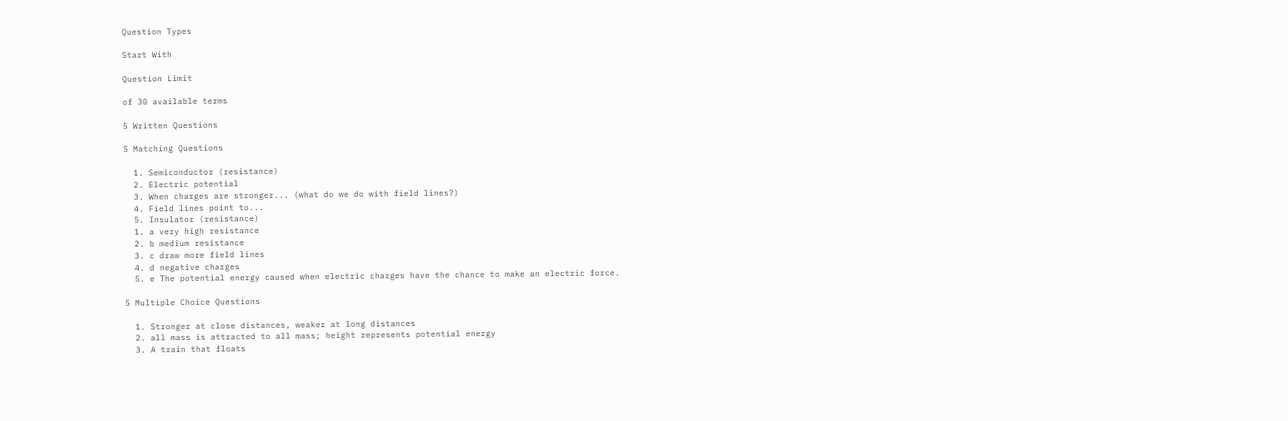Question Types

Start With

Question Limit

of 30 available terms

5 Written Questions

5 Matching Questions

  1. Semiconductor (resistance)
  2. Electric potential
  3. When charges are stronger... (what do we do with field lines?)
  4. Field lines point to...
  5. Insulator (resistance)
  1. a very high resistance
  2. b medium resistance
  3. c draw more field lines
  4. d negative charges
  5. e The potential energy caused when electric charges have the chance to make an electric force.

5 Multiple Choice Questions

  1. Stronger at close distances, weaker at long distances
  2. all mass is attracted to all mass; height represents potential energy
  3. A train that floats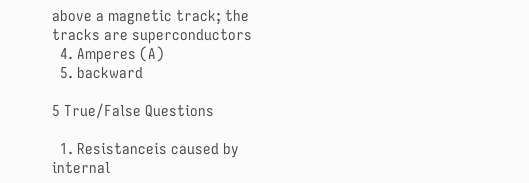above a magnetic track; the tracks are superconductors
  4. Amperes (A)
  5. backward

5 True/False Questions

  1. Resistanceis caused by internal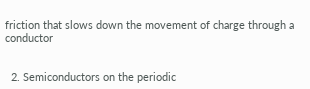friction that slows down the movement of charge through a conductor


  2. Semiconductors on the periodic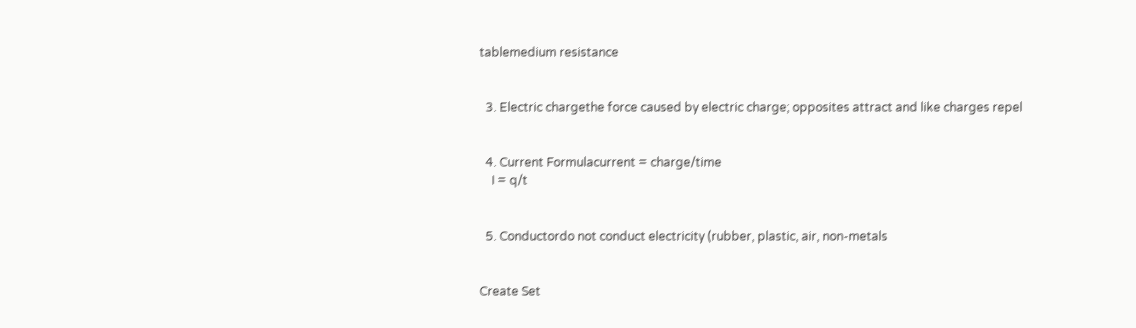tablemedium resistance


  3. Electric chargethe force caused by electric charge; opposites attract and like charges repel


  4. Current Formulacurrent = charge/time
    I = q/t


  5. Conductordo not conduct electricity (rubber, plastic, air, non-metals


Create Set